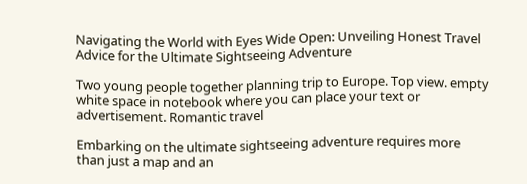Navigating the World with Eyes Wide Open: Unveiling Honest Travel Advice for the Ultimate Sightseeing Adventure

Two young people together planning trip to Europe. Top view. empty white space in notebook where you can place your text or advertisement. Romantic travel

Embarking on the ultimate sightseeing adventure requires more than just a map and an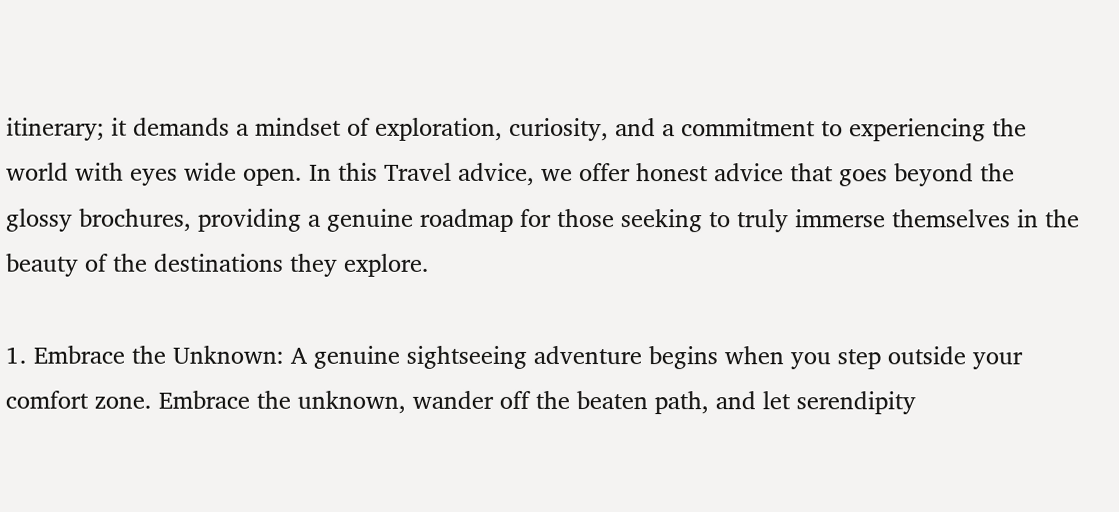itinerary; it demands a mindset of exploration, curiosity, and a commitment to experiencing the world with eyes wide open. In this Travel advice, we offer honest advice that goes beyond the glossy brochures, providing a genuine roadmap for those seeking to truly immerse themselves in the beauty of the destinations they explore.

1. Embrace the Unknown: A genuine sightseeing adventure begins when you step outside your comfort zone. Embrace the unknown, wander off the beaten path, and let serendipity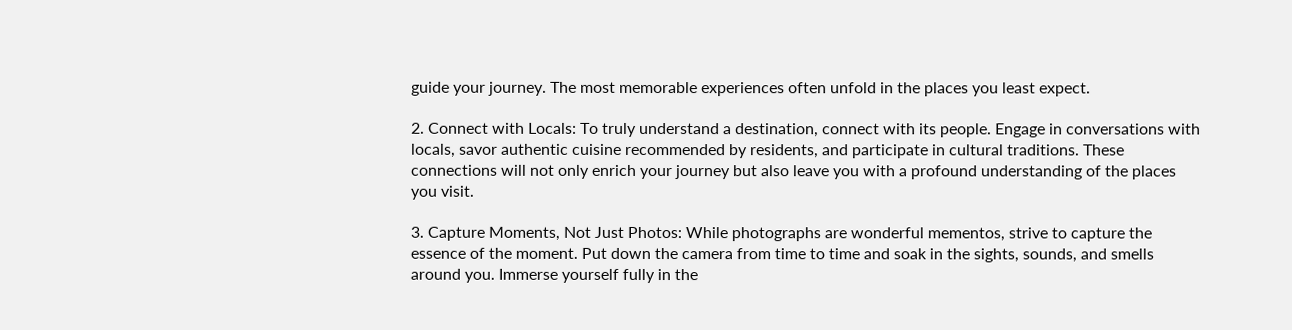guide your journey. The most memorable experiences often unfold in the places you least expect.

2. Connect with Locals: To truly understand a destination, connect with its people. Engage in conversations with locals, savor authentic cuisine recommended by residents, and participate in cultural traditions. These connections will not only enrich your journey but also leave you with a profound understanding of the places you visit.

3. Capture Moments, Not Just Photos: While photographs are wonderful mementos, strive to capture the essence of the moment. Put down the camera from time to time and soak in the sights, sounds, and smells around you. Immerse yourself fully in the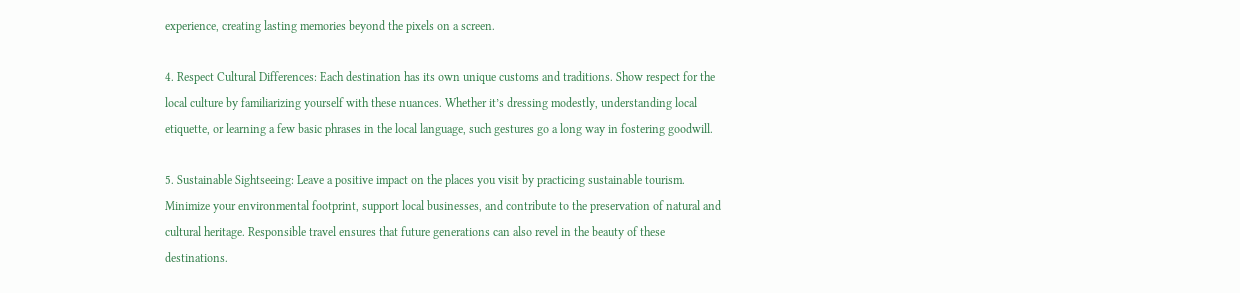experience, creating lasting memories beyond the pixels on a screen.

4. Respect Cultural Differences: Each destination has its own unique customs and traditions. Show respect for the local culture by familiarizing yourself with these nuances. Whether it’s dressing modestly, understanding local etiquette, or learning a few basic phrases in the local language, such gestures go a long way in fostering goodwill.

5. Sustainable Sightseeing: Leave a positive impact on the places you visit by practicing sustainable tourism. Minimize your environmental footprint, support local businesses, and contribute to the preservation of natural and cultural heritage. Responsible travel ensures that future generations can also revel in the beauty of these destinations.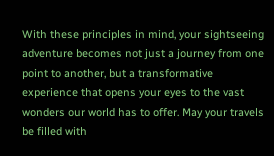With these principles in mind, your sightseeing adventure becomes not just a journey from one point to another, but a transformative experience that opens your eyes to the vast wonders our world has to offer. May your travels be filled with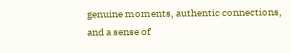genuine moments, authentic connections, and a sense of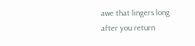awe that lingers long after you return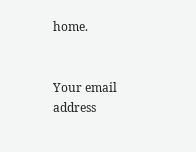home.


Your email address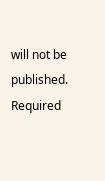will not be published. Required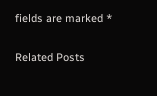fields are marked *

Related Posts